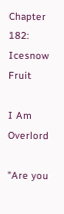Chapter 182: Icesnow Fruit

I Am Overlord

"Are you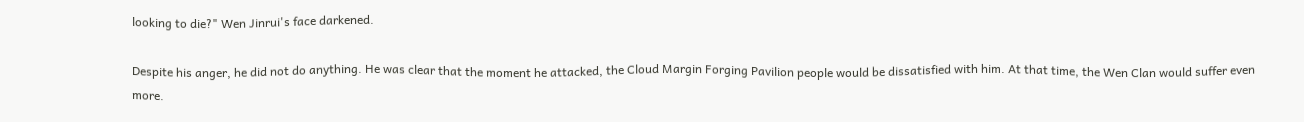looking to die?" Wen Jinrui's face darkened.

Despite his anger, he did not do anything. He was clear that the moment he attacked, the Cloud Margin Forging Pavilion people would be dissatisfied with him. At that time, the Wen Clan would suffer even more.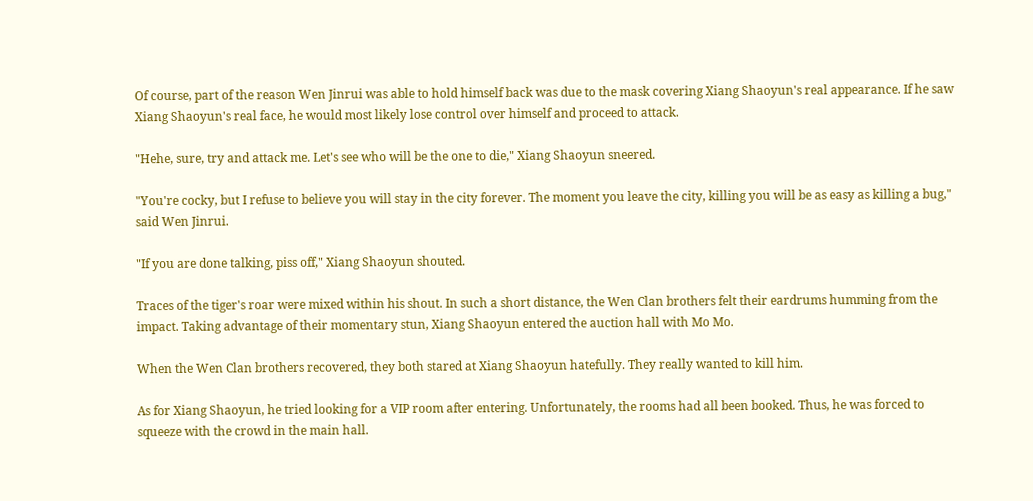Of course, part of the reason Wen Jinrui was able to hold himself back was due to the mask covering Xiang Shaoyun's real appearance. If he saw Xiang Shaoyun's real face, he would most likely lose control over himself and proceed to attack.

"Hehe, sure, try and attack me. Let's see who will be the one to die," Xiang Shaoyun sneered.

"You're cocky, but I refuse to believe you will stay in the city forever. The moment you leave the city, killing you will be as easy as killing a bug," said Wen Jinrui.

"If you are done talking, piss off," Xiang Shaoyun shouted.

Traces of the tiger's roar were mixed within his shout. In such a short distance, the Wen Clan brothers felt their eardrums humming from the impact. Taking advantage of their momentary stun, Xiang Shaoyun entered the auction hall with Mo Mo.

When the Wen Clan brothers recovered, they both stared at Xiang Shaoyun hatefully. They really wanted to kill him.

As for Xiang Shaoyun, he tried looking for a VIP room after entering. Unfortunately, the rooms had all been booked. Thus, he was forced to squeeze with the crowd in the main hall.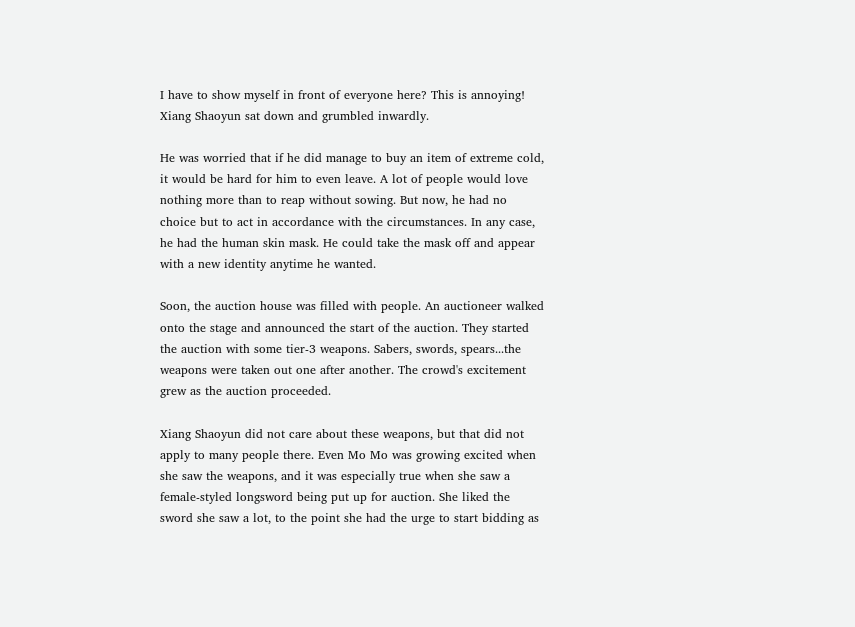I have to show myself in front of everyone here? This is annoying! Xiang Shaoyun sat down and grumbled inwardly.

He was worried that if he did manage to buy an item of extreme cold, it would be hard for him to even leave. A lot of people would love nothing more than to reap without sowing. But now, he had no choice but to act in accordance with the circumstances. In any case, he had the human skin mask. He could take the mask off and appear with a new identity anytime he wanted.

Soon, the auction house was filled with people. An auctioneer walked onto the stage and announced the start of the auction. They started the auction with some tier-3 weapons. Sabers, swords, spears...the weapons were taken out one after another. The crowd's excitement grew as the auction proceeded.

Xiang Shaoyun did not care about these weapons, but that did not apply to many people there. Even Mo Mo was growing excited when she saw the weapons, and it was especially true when she saw a female-styled longsword being put up for auction. She liked the sword she saw a lot, to the point she had the urge to start bidding as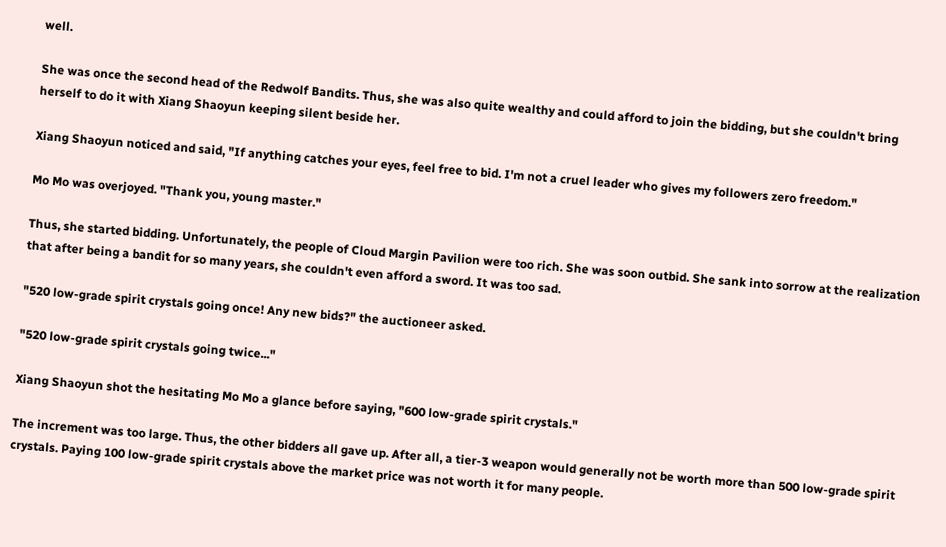well.

She was once the second head of the Redwolf Bandits. Thus, she was also quite wealthy and could afford to join the bidding, but she couldn't bring herself to do it with Xiang Shaoyun keeping silent beside her.

Xiang Shaoyun noticed and said, "If anything catches your eyes, feel free to bid. I'm not a cruel leader who gives my followers zero freedom."

Mo Mo was overjoyed. "Thank you, young master."

Thus, she started bidding. Unfortunately, the people of Cloud Margin Pavilion were too rich. She was soon outbid. She sank into sorrow at the realization that after being a bandit for so many years, she couldn't even afford a sword. It was too sad.

"520 low-grade spirit crystals going once! Any new bids?" the auctioneer asked.

"520 low-grade spirit crystals going twice..."

Xiang Shaoyun shot the hesitating Mo Mo a glance before saying, "600 low-grade spirit crystals."

The increment was too large. Thus, the other bidders all gave up. After all, a tier-3 weapon would generally not be worth more than 500 low-grade spirit crystals. Paying 100 low-grade spirit crystals above the market price was not worth it for many people.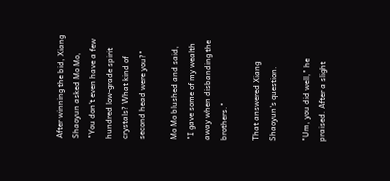After winning the bid, Xiang Shaoyun asked Mo Mo, "You don't even have a few hundred low-grade spirit crystals? What kind of second head were you?"

Mo Mo blushed and said, "I gave some of my wealth away when disbanding the brothers."

That answered Xiang Shaoyun's question.

"Um, you did well," he praised. After a slight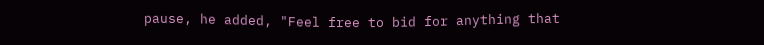pause, he added, "Feel free to bid for anything that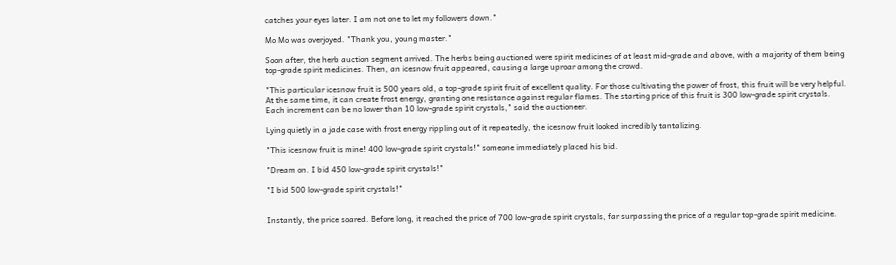catches your eyes later. I am not one to let my followers down."

Mo Mo was overjoyed. "Thank you, young master."

Soon after, the herb auction segment arrived. The herbs being auctioned were spirit medicines of at least mid-grade and above, with a majority of them being top-grade spirit medicines. Then, an icesnow fruit appeared, causing a large uproar among the crowd.

"This particular icesnow fruit is 500 years old, a top-grade spirit fruit of excellent quality. For those cultivating the power of frost, this fruit will be very helpful. At the same time, it can create frost energy, granting one resistance against regular flames. The starting price of this fruit is 300 low-grade spirit crystals. Each increment can be no lower than 10 low-grade spirit crystals," said the auctioneer.

Lying quietly in a jade case with frost energy rippling out of it repeatedly, the icesnow fruit looked incredibly tantalizing.

"This icesnow fruit is mine! 400 low-grade spirit crystals!" someone immediately placed his bid.

"Dream on. I bid 450 low-grade spirit crystals!"

"I bid 500 low-grade spirit crystals!"


Instantly, the price soared. Before long, it reached the price of 700 low-grade spirit crystals, far surpassing the price of a regular top-grade spirit medicine.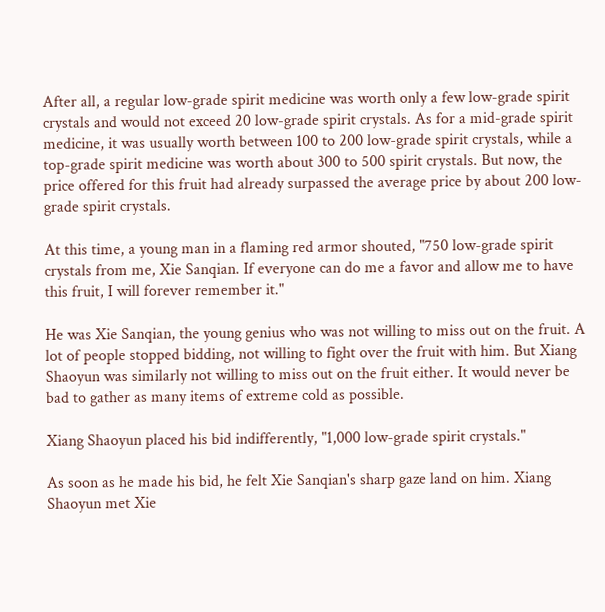After all, a regular low-grade spirit medicine was worth only a few low-grade spirit crystals and would not exceed 20 low-grade spirit crystals. As for a mid-grade spirit medicine, it was usually worth between 100 to 200 low-grade spirit crystals, while a top-grade spirit medicine was worth about 300 to 500 spirit crystals. But now, the price offered for this fruit had already surpassed the average price by about 200 low-grade spirit crystals.

At this time, a young man in a flaming red armor shouted, "750 low-grade spirit crystals from me, Xie Sanqian. If everyone can do me a favor and allow me to have this fruit, I will forever remember it."

He was Xie Sanqian, the young genius who was not willing to miss out on the fruit. A lot of people stopped bidding, not willing to fight over the fruit with him. But Xiang Shaoyun was similarly not willing to miss out on the fruit either. It would never be bad to gather as many items of extreme cold as possible.

Xiang Shaoyun placed his bid indifferently, "1,000 low-grade spirit crystals."

As soon as he made his bid, he felt Xie Sanqian's sharp gaze land on him. Xiang Shaoyun met Xie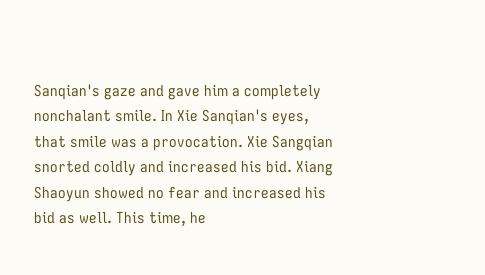Sanqian's gaze and gave him a completely nonchalant smile. In Xie Sanqian's eyes, that smile was a provocation. Xie Sangqian snorted coldly and increased his bid. Xiang Shaoyun showed no fear and increased his bid as well. This time, he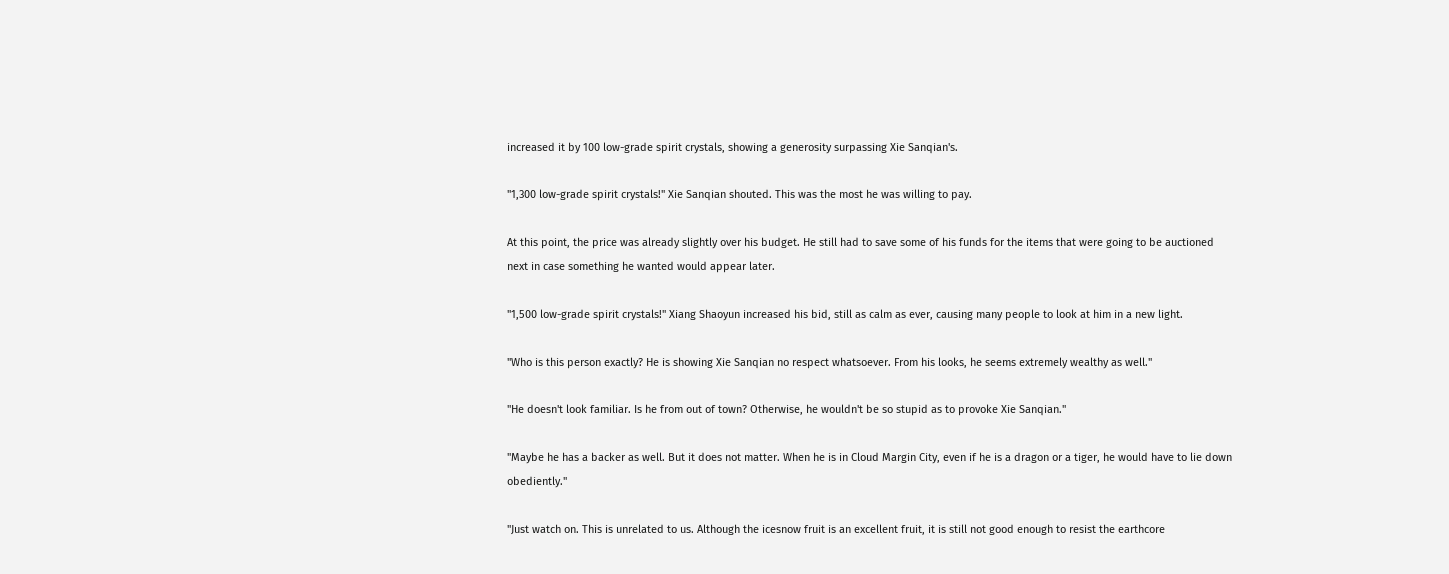increased it by 100 low-grade spirit crystals, showing a generosity surpassing Xie Sanqian's.

"1,300 low-grade spirit crystals!" Xie Sanqian shouted. This was the most he was willing to pay.

At this point, the price was already slightly over his budget. He still had to save some of his funds for the items that were going to be auctioned next in case something he wanted would appear later.

"1,500 low-grade spirit crystals!" Xiang Shaoyun increased his bid, still as calm as ever, causing many people to look at him in a new light.

"Who is this person exactly? He is showing Xie Sanqian no respect whatsoever. From his looks, he seems extremely wealthy as well."

"He doesn't look familiar. Is he from out of town? Otherwise, he wouldn't be so stupid as to provoke Xie Sanqian."

"Maybe he has a backer as well. But it does not matter. When he is in Cloud Margin City, even if he is a dragon or a tiger, he would have to lie down obediently."

"Just watch on. This is unrelated to us. Although the icesnow fruit is an excellent fruit, it is still not good enough to resist the earthcore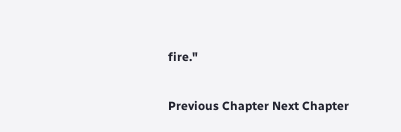fire."

Previous Chapter Next Chapter